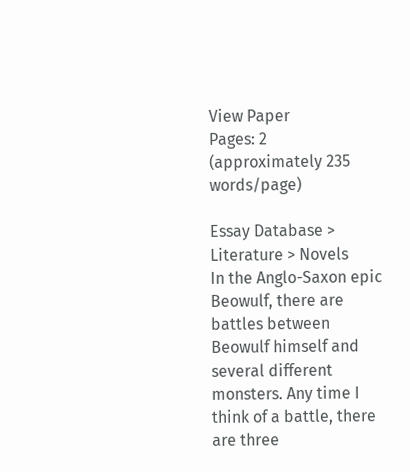View Paper
Pages: 2
(approximately 235 words/page)

Essay Database > Literature > Novels
In the Anglo-Saxon epic Beowulf, there are battles between Beowulf himself and several different monsters. Any time I think of a battle, there are three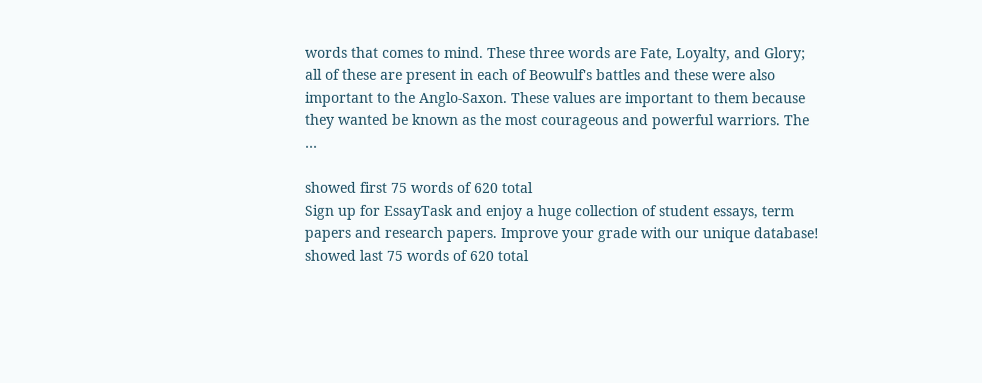words that comes to mind. These three words are Fate, Loyalty, and Glory; all of these are present in each of Beowulf's battles and these were also important to the Anglo-Saxon. These values are important to them because they wanted be known as the most courageous and powerful warriors. The …

showed first 75 words of 620 total
Sign up for EssayTask and enjoy a huge collection of student essays, term papers and research papers. Improve your grade with our unique database!
showed last 75 words of 620 total